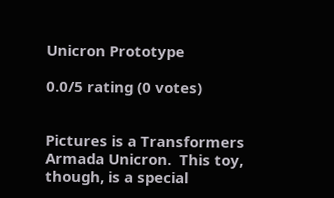Unicron Prototype

0.0/5 rating (0 votes)


Pictures is a Transformers Armada Unicron.  This toy, though, is a special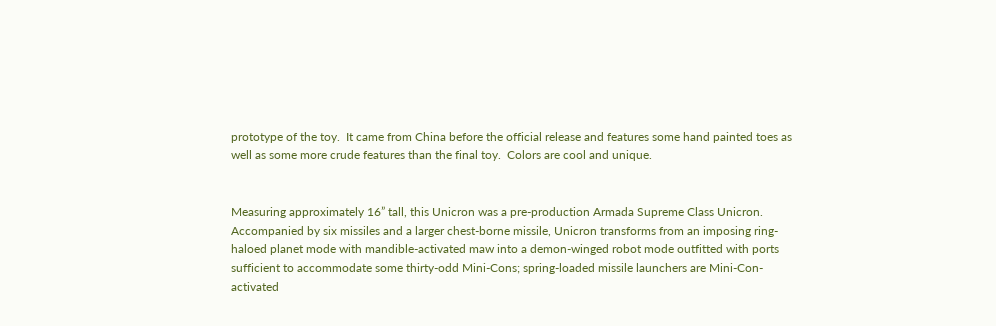prototype of the toy.  It came from China before the official release and features some hand painted toes as well as some more crude features than the final toy.  Colors are cool and unique.


Measuring approximately 16” tall, this Unicron was a pre-production Armada Supreme Class Unicron. Accompanied by six missiles and a larger chest-borne missile, Unicron transforms from an imposing ring-haloed planet mode with mandible-activated maw into a demon-winged robot mode outfitted with ports sufficient to accommodate some thirty-odd Mini-Cons; spring-loaded missile launchers are Mini-Con-activated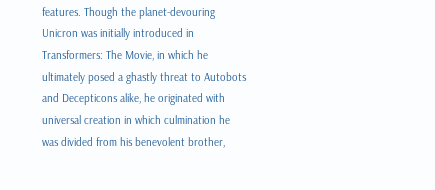features. Though the planet-devouring Unicron was initially introduced in Transformers: The Movie, in which he ultimately posed a ghastly threat to Autobots and Decepticons alike, he originated with universal creation in which culmination he was divided from his benevolent brother,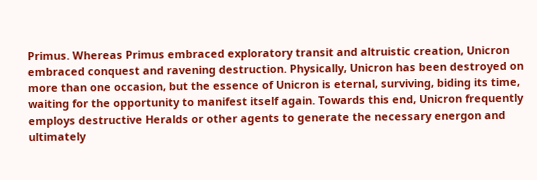Primus. Whereas Primus embraced exploratory transit and altruistic creation, Unicron embraced conquest and ravening destruction. Physically, Unicron has been destroyed on more than one occasion, but the essence of Unicron is eternal, surviving, biding its time, waiting for the opportunity to manifest itself again. Towards this end, Unicron frequently employs destructive Heralds or other agents to generate the necessary energon and ultimately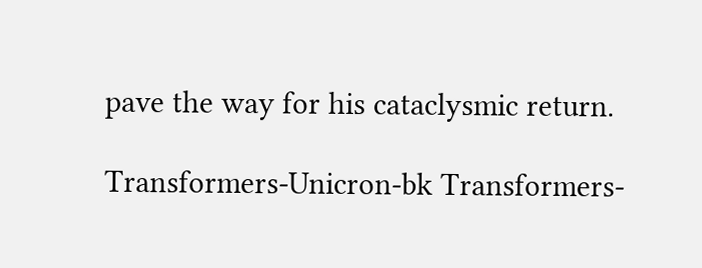pave the way for his cataclysmic return.

Transformers-Unicron-bk Transformers-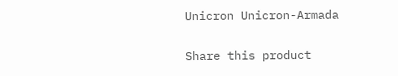Unicron Unicron-Armada

Share this product